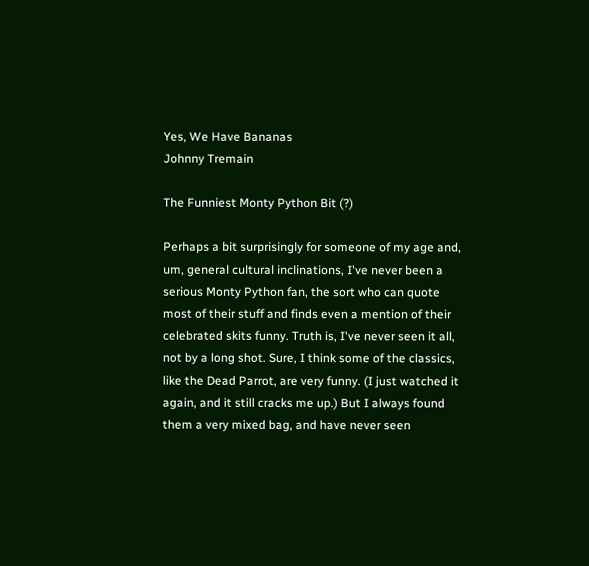Yes, We Have Bananas
Johnny Tremain

The Funniest Monty Python Bit (?)

Perhaps a bit surprisingly for someone of my age and, um, general cultural inclinations, I've never been a serious Monty Python fan, the sort who can quote most of their stuff and finds even a mention of their celebrated skits funny. Truth is, I've never seen it all, not by a long shot. Sure, I think some of the classics, like the Dead Parrot, are very funny. (I just watched it again, and it still cracks me up.) But I always found them a very mixed bag, and have never seen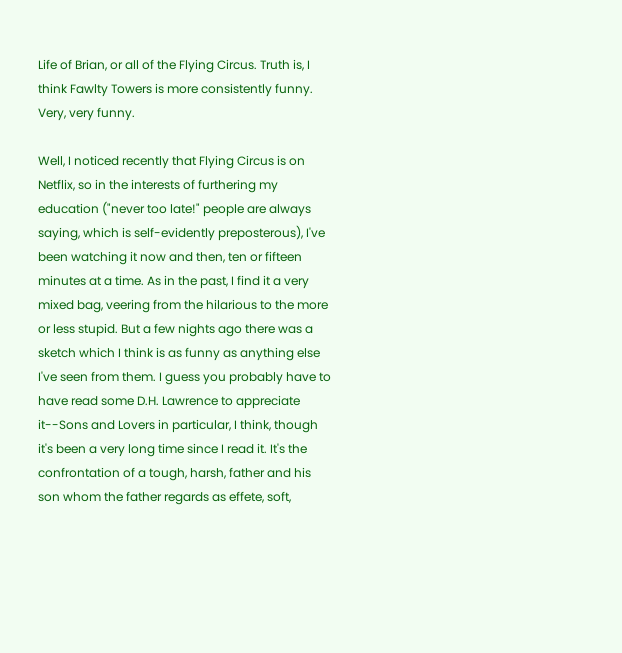Life of Brian, or all of the Flying Circus. Truth is, I think Fawlty Towers is more consistently funny. Very, very funny.

Well, I noticed recently that Flying Circus is on Netflix, so in the interests of furthering my education ("never too late!" people are always saying, which is self-evidently preposterous), I've been watching it now and then, ten or fifteen minutes at a time. As in the past, I find it a very mixed bag, veering from the hilarious to the more or less stupid. But a few nights ago there was a sketch which I think is as funny as anything else I've seen from them. I guess you probably have to have read some D.H. Lawrence to appreciate it--Sons and Lovers in particular, I think, though it's been a very long time since I read it. It's the confrontation of a tough, harsh, father and his son whom the father regards as effete, soft,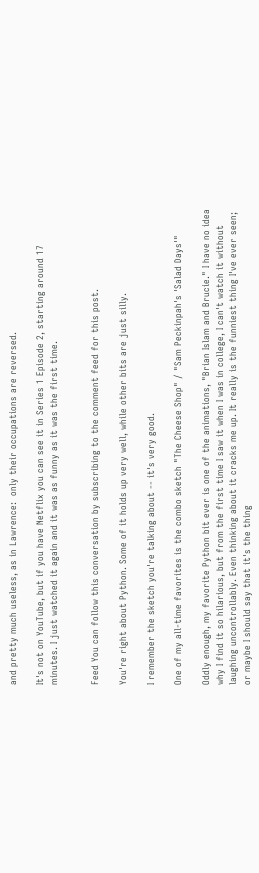and pretty much useless, as in Lawrence:  only their occupations are reversed.

It's not on YouTube, but if you have Netflix you can see it in Series 1 Episode 2, starting around 17 minutes. I just watched it again and it was as funny as it was the first time.


Feed You can follow this conversation by subscribing to the comment feed for this post.

You're right about Python. Some of it holds up very well, while other bits are just silly.

I remember the sketch you're talking about -- it's very good.

One of my all-time favorites is the combo sketch "The Cheese Shop" / "Sam Peckinpah's 'Salad Days'"

Oddly enough, my favorite Python bit ever is one of the animations, "Brian Islam and Brucie." I have no idea why I find it so hilarious, but from the first time I saw it when I was in college, I can't watch it without laughing uncontrollably. Even thinking about it cracks me up. It really is the funniest thing I've ever seen; or maybe I should say that it's the thing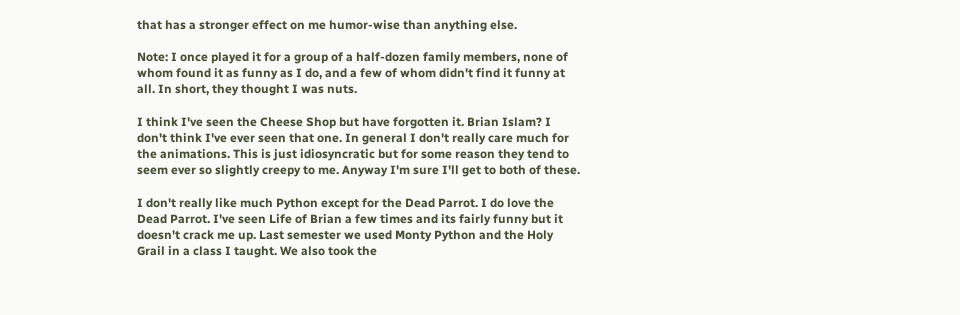that has a stronger effect on me humor-wise than anything else.

Note: I once played it for a group of a half-dozen family members, none of whom found it as funny as I do, and a few of whom didn't find it funny at all. In short, they thought I was nuts.

I think I've seen the Cheese Shop but have forgotten it. Brian Islam? I don't think I've ever seen that one. In general I don't really care much for the animations. This is just idiosyncratic but for some reason they tend to seem ever so slightly creepy to me. Anyway I'm sure I'll get to both of these.

I don't really like much Python except for the Dead Parrot. I do love the Dead Parrot. I've seen Life of Brian a few times and its fairly funny but it doesn't crack me up. Last semester we used Monty Python and the Holy Grail in a class I taught. We also took the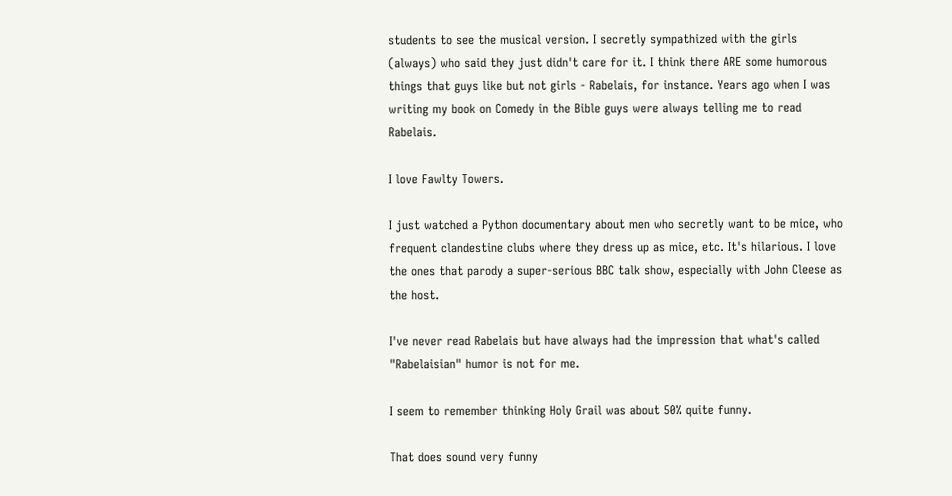students to see the musical version. I secretly sympathized with the girls (always) who said they just didn't care for it. I think there ARE some humorous things that guys like but not girls - Rabelais, for instance. Years ago when I was writing my book on Comedy in the Bible guys were always telling me to read Rabelais.

I love Fawlty Towers.

I just watched a Python documentary about men who secretly want to be mice, who frequent clandestine clubs where they dress up as mice, etc. It's hilarious. I love the ones that parody a super-serious BBC talk show, especially with John Cleese as the host.

I've never read Rabelais but have always had the impression that what's called "Rabelaisian" humor is not for me.

I seem to remember thinking Holy Grail was about 50% quite funny.

That does sound very funny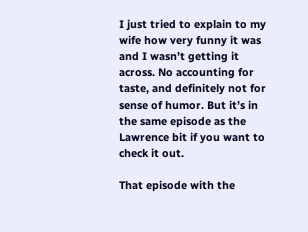I just tried to explain to my wife how very funny it was and I wasn’t getting it across. No accounting for taste, and definitely not for sense of humor. But it’s in the same episode as the Lawrence bit if you want to check it out.

That episode with the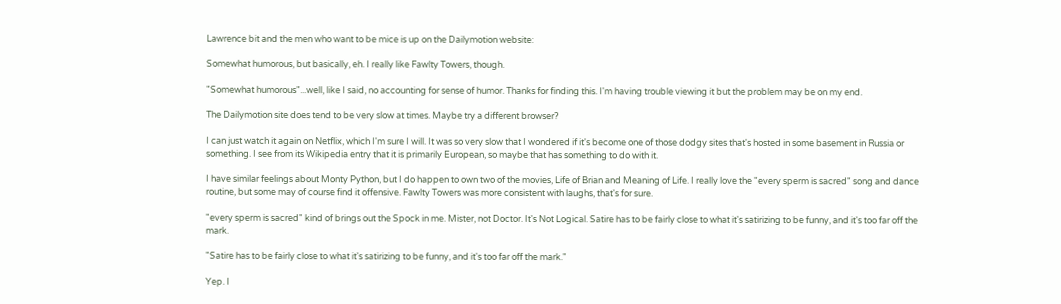Lawrence bit and the men who want to be mice is up on the Dailymotion website:

Somewhat humorous, but basically, eh. I really like Fawlty Towers, though.

"Somewhat humorous"...well, like I said, no accounting for sense of humor. Thanks for finding this. I'm having trouble viewing it but the problem may be on my end.

The Dailymotion site does tend to be very slow at times. Maybe try a different browser?

I can just watch it again on Netflix, which I'm sure I will. It was so very slow that I wondered if it's become one of those dodgy sites that's hosted in some basement in Russia or something. I see from its Wikipedia entry that it is primarily European, so maybe that has something to do with it.

I have similar feelings about Monty Python, but I do happen to own two of the movies, Life of Brian and Meaning of Life. I really love the "every sperm is sacred" song and dance routine, but some may of course find it offensive. Fawlty Towers was more consistent with laughs, that's for sure.

"every sperm is sacred" kind of brings out the Spock in me. Mister, not Doctor. It's Not Logical. Satire has to be fairly close to what it's satirizing to be funny, and it's too far off the mark.

"Satire has to be fairly close to what it's satirizing to be funny, and it's too far off the mark."

Yep. I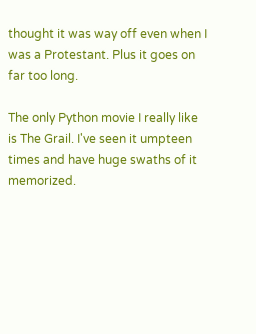thought it was way off even when I was a Protestant. Plus it goes on far too long.

The only Python movie I really like is The Grail. I've seen it umpteen times and have huge swaths of it memorized.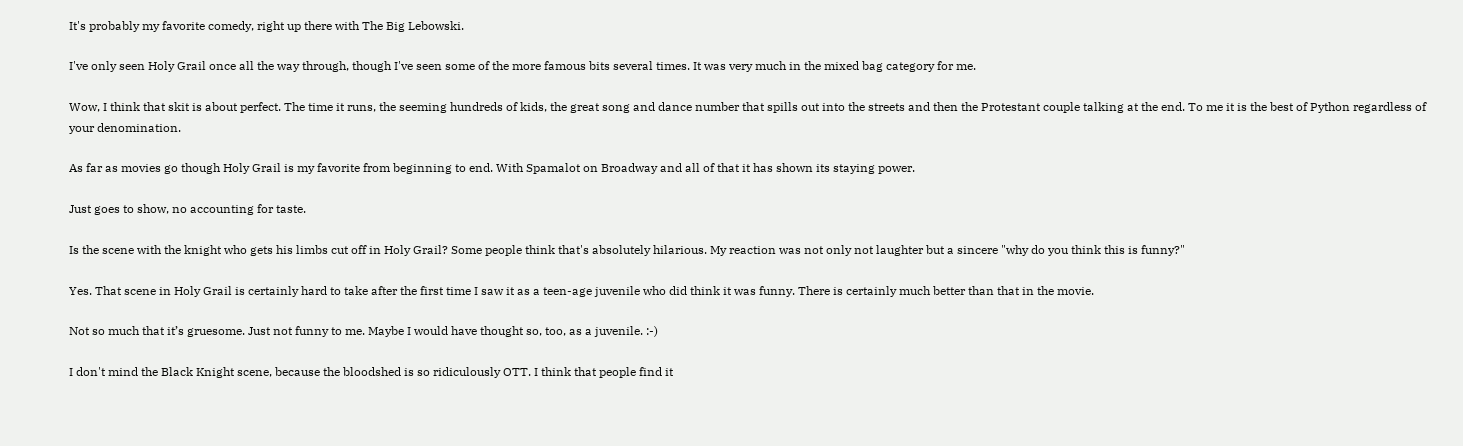It's probably my favorite comedy, right up there with The Big Lebowski.

I've only seen Holy Grail once all the way through, though I've seen some of the more famous bits several times. It was very much in the mixed bag category for me.

Wow, I think that skit is about perfect. The time it runs, the seeming hundreds of kids, the great song and dance number that spills out into the streets and then the Protestant couple talking at the end. To me it is the best of Python regardless of your denomination.

As far as movies go though Holy Grail is my favorite from beginning to end. With Spamalot on Broadway and all of that it has shown its staying power.

Just goes to show, no accounting for taste.

Is the scene with the knight who gets his limbs cut off in Holy Grail? Some people think that's absolutely hilarious. My reaction was not only not laughter but a sincere "why do you think this is funny?"

Yes. That scene in Holy Grail is certainly hard to take after the first time I saw it as a teen-age juvenile who did think it was funny. There is certainly much better than that in the movie.

Not so much that it’s gruesome. Just not funny to me. Maybe I would have thought so, too, as a juvenile. :-)

I don't mind the Black Knight scene, because the bloodshed is so ridiculously OTT. I think that people find it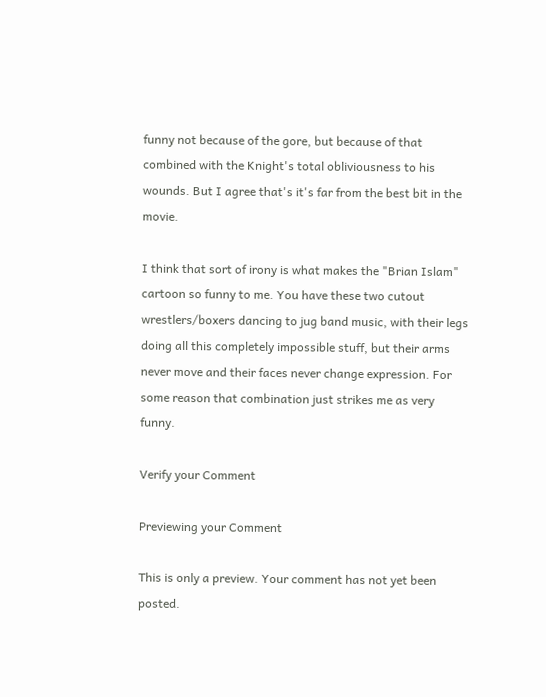funny not because of the gore, but because of that combined with the Knight's total obliviousness to his wounds. But I agree that's it's far from the best bit in the movie.

I think that sort of irony is what makes the "Brian Islam" cartoon so funny to me. You have these two cutout wrestlers/boxers dancing to jug band music, with their legs doing all this completely impossible stuff, but their arms never move and their faces never change expression. For some reason that combination just strikes me as very funny.

Verify your Comment

Previewing your Comment

This is only a preview. Your comment has not yet been posted.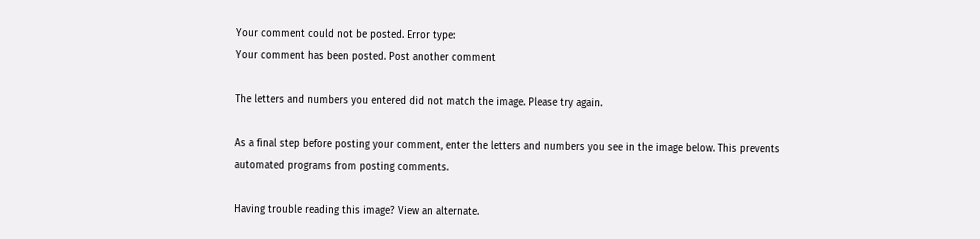Your comment could not be posted. Error type:
Your comment has been posted. Post another comment

The letters and numbers you entered did not match the image. Please try again.

As a final step before posting your comment, enter the letters and numbers you see in the image below. This prevents automated programs from posting comments.

Having trouble reading this image? View an alternate.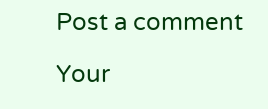Post a comment

Your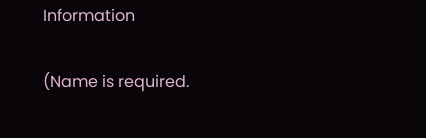Information

(Name is required.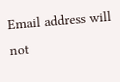Email address will not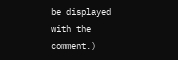be displayed with the comment.)